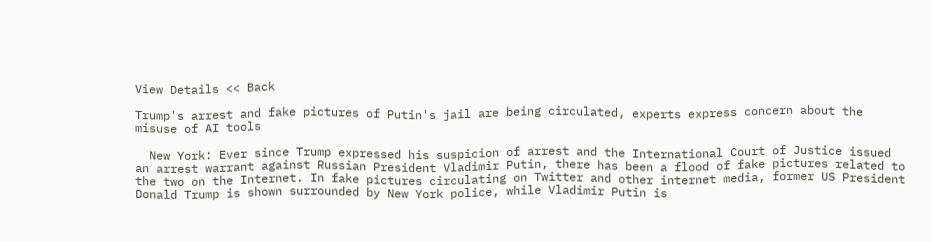View Details << Back

Trump's arrest and fake pictures of Putin's jail are being circulated, experts express concern about the misuse of AI tools

  New York: Ever since Trump expressed his suspicion of arrest and the International Court of Justice issued an arrest warrant against Russian President Vladimir Putin, there has been a flood of fake pictures related to the two on the Internet. In fake pictures circulating on Twitter and other internet media, former US President Donald Trump is shown surrounded by New York police, while Vladimir Putin is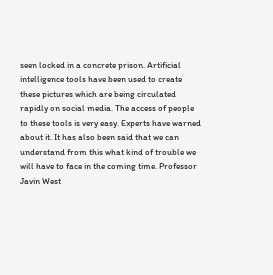seen locked in a concrete prison. Artificial intelligence tools have been used to create these pictures which are being circulated rapidly on social media. The access of people to these tools is very easy. Experts have warned about it. It has also been said that we can understand from this what kind of trouble we will have to face in the coming time. Professor Javin West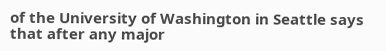of the University of Washington in Seattle says that after any major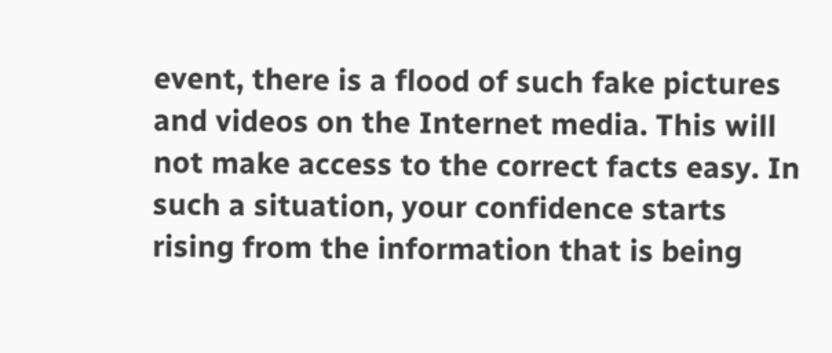event, there is a flood of such fake pictures and videos on the Internet media. This will not make access to the correct facts easy. In such a situation, your confidence starts rising from the information that is being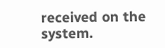received on the system.